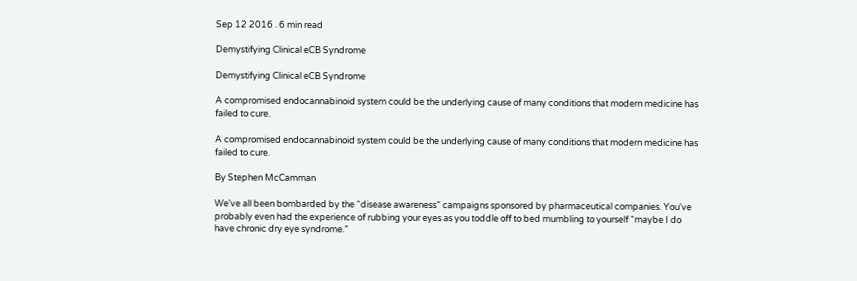Sep 12 2016 . 6 min read

Demystifying Clinical eCB Syndrome

Demystifying Clinical eCB Syndrome

A compromised endocannabinoid system could be the underlying cause of many conditions that modern medicine has failed to cure.

A compromised endocannabinoid system could be the underlying cause of many conditions that modern medicine has failed to cure.

By Stephen McCamman

We've all been bombarded by the “disease awareness” campaigns sponsored by pharmaceutical companies. You've probably even had the experience of rubbing your eyes as you toddle off to bed mumbling to yourself “maybe I do have chronic dry eye syndrome.”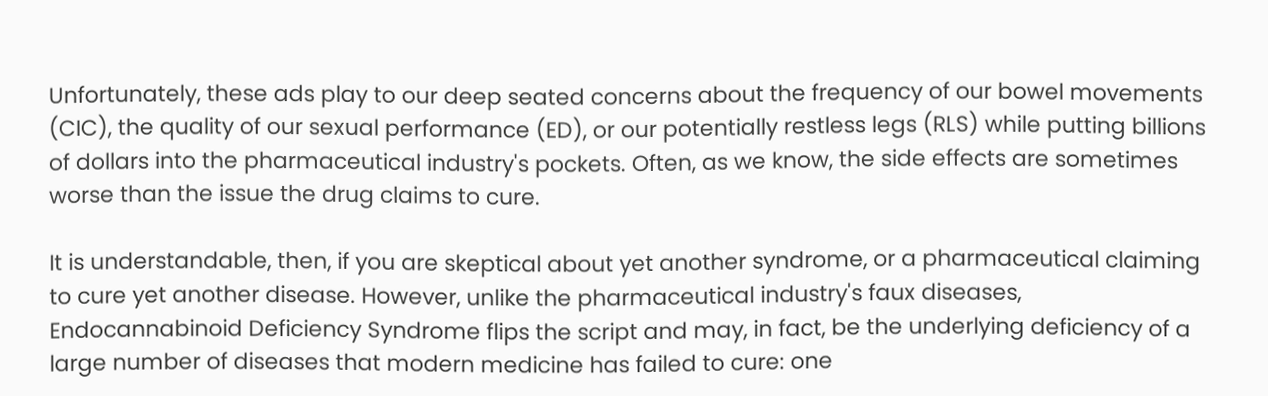Unfortunately, these ads play to our deep seated concerns about the frequency of our bowel movements (CIC), the quality of our sexual performance (ED), or our potentially restless legs (RLS) while putting billions of dollars into the pharmaceutical industry's pockets. Often, as we know, the side effects are sometimes worse than the issue the drug claims to cure.

It is understandable, then, if you are skeptical about yet another syndrome, or a pharmaceutical claiming to cure yet another disease. However, unlike the pharmaceutical industry's faux diseases, Endocannabinoid Deficiency Syndrome flips the script and may, in fact, be the underlying deficiency of a large number of diseases that modern medicine has failed to cure: one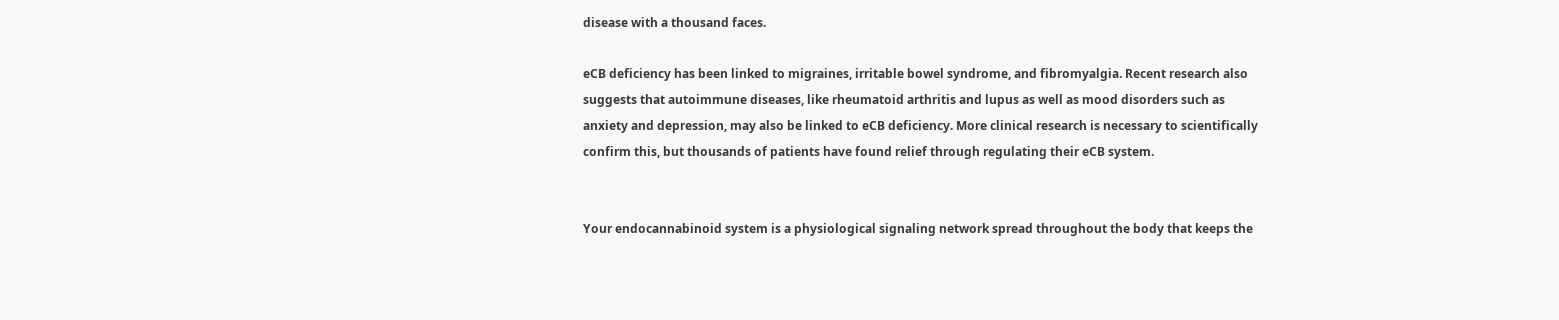disease with a thousand faces.

eCB deficiency has been linked to migraines, irritable bowel syndrome, and fibromyalgia. Recent research also suggests that autoimmune diseases, like rheumatoid arthritis and lupus as well as mood disorders such as anxiety and depression, may also be linked to eCB deficiency. More clinical research is necessary to scientifically confirm this, but thousands of patients have found relief through regulating their eCB system.


Your endocannabinoid system is a physiological signaling network spread throughout the body that keeps the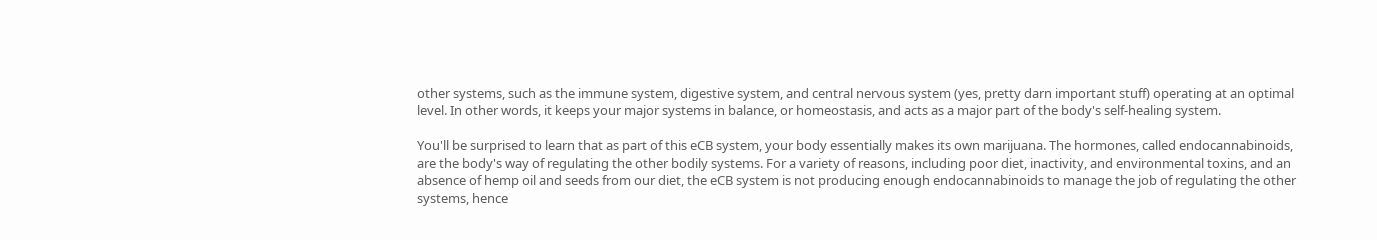other systems, such as the immune system, digestive system, and central nervous system (yes, pretty darn important stuff) operating at an optimal level. In other words, it keeps your major systems in balance, or homeostasis, and acts as a major part of the body's self-healing system.

You'll be surprised to learn that as part of this eCB system, your body essentially makes its own marijuana. The hormones, called endocannabinoids, are the body's way of regulating the other bodily systems. For a variety of reasons, including poor diet, inactivity, and environmental toxins, and an absence of hemp oil and seeds from our diet, the eCB system is not producing enough endocannabinoids to manage the job of regulating the other systems, hence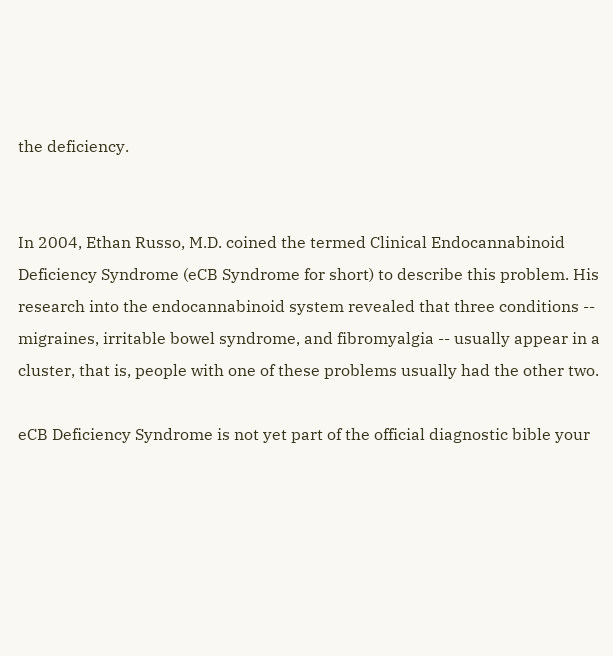the deficiency.


In 2004, Ethan Russo, M.D. coined the termed Clinical Endocannabinoid Deficiency Syndrome (eCB Syndrome for short) to describe this problem. His research into the endocannabinoid system revealed that three conditions -- migraines, irritable bowel syndrome, and fibromyalgia -- usually appear in a cluster, that is, people with one of these problems usually had the other two.

eCB Deficiency Syndrome is not yet part of the official diagnostic bible your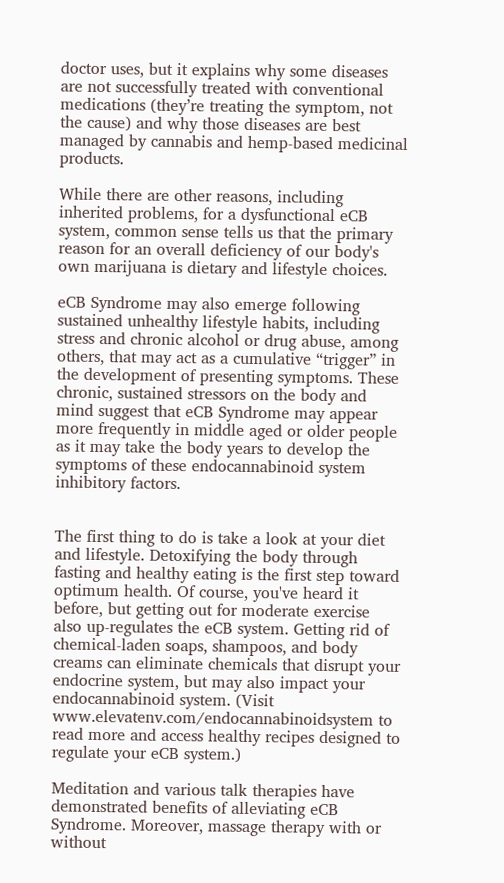doctor uses, but it explains why some diseases are not successfully treated with conventional medications (they’re treating the symptom, not the cause) and why those diseases are best managed by cannabis and hemp-based medicinal products.

While there are other reasons, including inherited problems, for a dysfunctional eCB system, common sense tells us that the primary reason for an overall deficiency of our body's own marijuana is dietary and lifestyle choices.

eCB Syndrome may also emerge following sustained unhealthy lifestyle habits, including stress and chronic alcohol or drug abuse, among others, that may act as a cumulative “trigger” in the development of presenting symptoms. These chronic, sustained stressors on the body and mind suggest that eCB Syndrome may appear more frequently in middle aged or older people as it may take the body years to develop the symptoms of these endocannabinoid system inhibitory factors.


The first thing to do is take a look at your diet and lifestyle. Detoxifying the body through fasting and healthy eating is the first step toward optimum health. Of course, you've heard it before, but getting out for moderate exercise also up-regulates the eCB system. Getting rid of chemical-laden soaps, shampoos, and body creams can eliminate chemicals that disrupt your endocrine system, but may also impact your endocannabinoid system. (Visit www.elevatenv.com/endocannabinoidsystem to read more and access healthy recipes designed to regulate your eCB system.)

Meditation and various talk therapies have demonstrated benefits of alleviating eCB Syndrome. Moreover, massage therapy with or without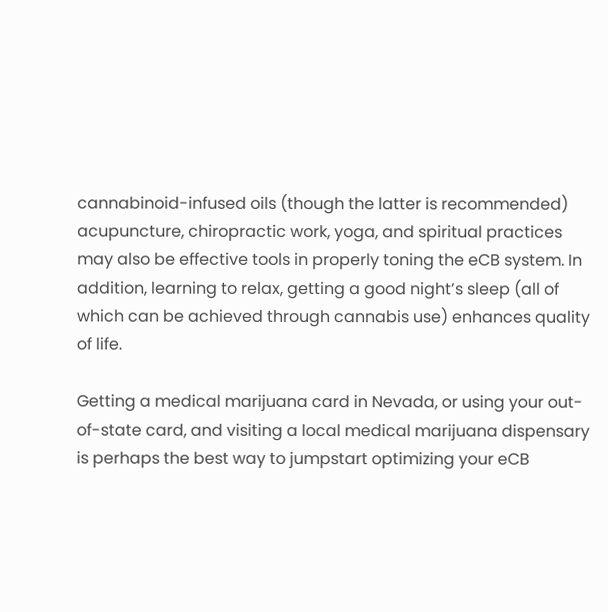cannabinoid-infused oils (though the latter is recommended) acupuncture, chiropractic work, yoga, and spiritual practices may also be effective tools in properly toning the eCB system. In addition, learning to relax, getting a good night’s sleep (all of which can be achieved through cannabis use) enhances quality of life.

Getting a medical marijuana card in Nevada, or using your out-of-state card, and visiting a local medical marijuana dispensary is perhaps the best way to jumpstart optimizing your eCB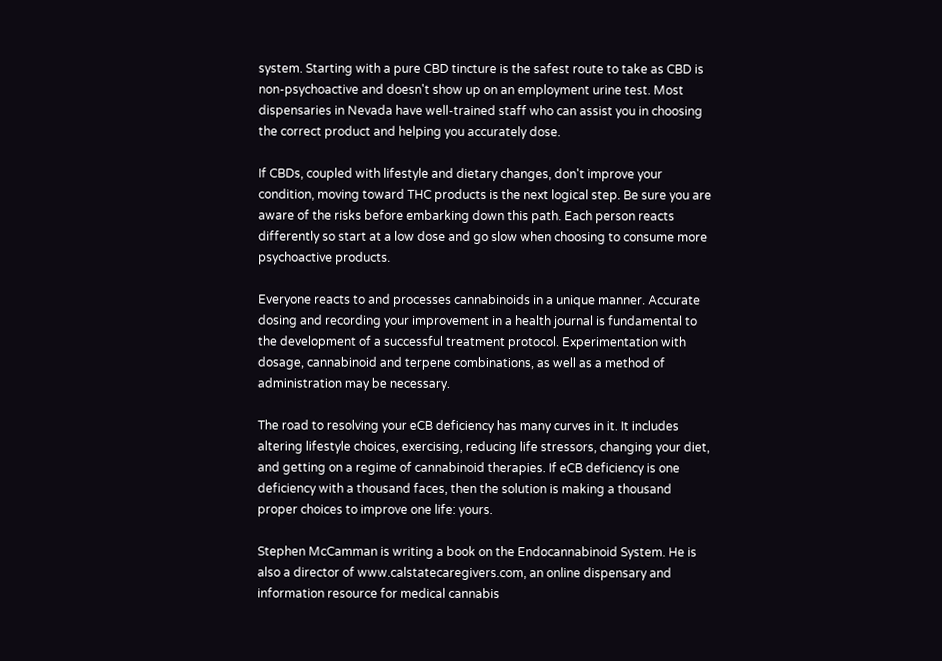system. Starting with a pure CBD tincture is the safest route to take as CBD is non-psychoactive and doesn't show up on an employment urine test. Most dispensaries in Nevada have well-trained staff who can assist you in choosing the correct product and helping you accurately dose.

If CBDs, coupled with lifestyle and dietary changes, don't improve your condition, moving toward THC products is the next logical step. Be sure you are aware of the risks before embarking down this path. Each person reacts differently so start at a low dose and go slow when choosing to consume more psychoactive products.

Everyone reacts to and processes cannabinoids in a unique manner. Accurate dosing and recording your improvement in a health journal is fundamental to the development of a successful treatment protocol. Experimentation with dosage, cannabinoid and terpene combinations, as well as a method of administration may be necessary.

The road to resolving your eCB deficiency has many curves in it. It includes altering lifestyle choices, exercising, reducing life stressors, changing your diet, and getting on a regime of cannabinoid therapies. If eCB deficiency is one deficiency with a thousand faces, then the solution is making a thousand proper choices to improve one life: yours.

Stephen McCamman is writing a book on the Endocannabinoid System. He is also a director of www.calstatecaregivers.com, an online dispensary and information resource for medical cannabis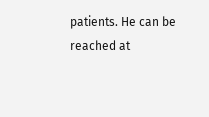patients. He can be reached at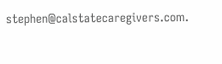stephen@calstatecaregivers.com.